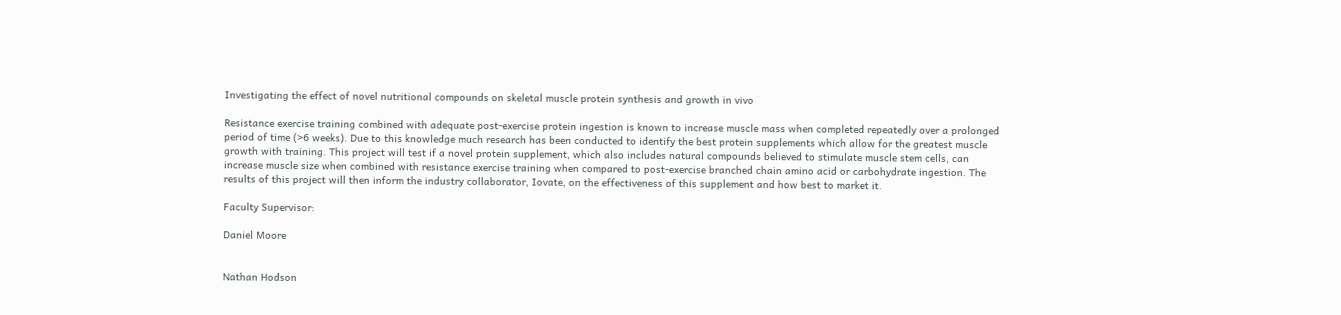Investigating the effect of novel nutritional compounds on skeletal muscle protein synthesis and growth in vivo

Resistance exercise training combined with adequate post-exercise protein ingestion is known to increase muscle mass when completed repeatedly over a prolonged period of time (>6 weeks). Due to this knowledge much research has been conducted to identify the best protein supplements which allow for the greatest muscle growth with training. This project will test if a novel protein supplement, which also includes natural compounds believed to stimulate muscle stem cells, can increase muscle size when combined with resistance exercise training when compared to post-exercise branched chain amino acid or carbohydrate ingestion. The results of this project will then inform the industry collaborator, Iovate, on the effectiveness of this supplement and how best to market it.

Faculty Supervisor:

Daniel Moore


Nathan Hodson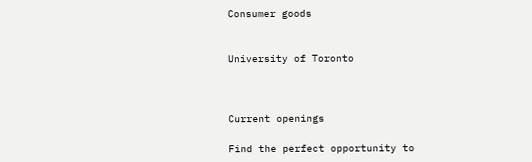Consumer goods


University of Toronto



Current openings

Find the perfect opportunity to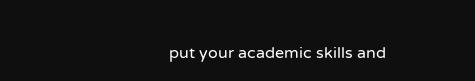put your academic skills and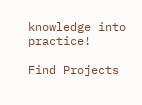knowledge into practice!

Find Projects